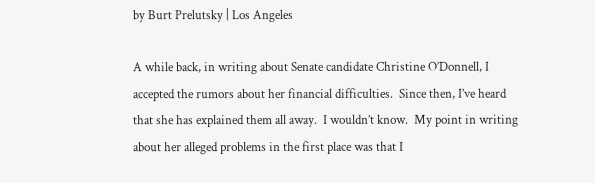by Burt Prelutsky | Los Angeles

A while back, in writing about Senate candidate Christine O’Donnell, I accepted the rumors about her financial difficulties.  Since then, I’ve heard that she has explained them all away.  I wouldn’t know.  My point in writing about her alleged problems in the first place was that I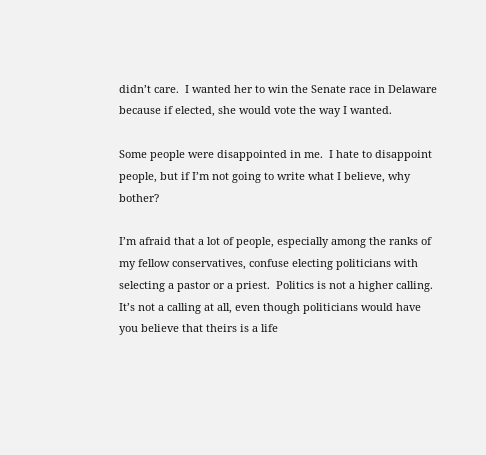didn’t care.  I wanted her to win the Senate race in Delaware because if elected, she would vote the way I wanted.

Some people were disappointed in me.  I hate to disappoint people, but if I’m not going to write what I believe, why bother?

I’m afraid that a lot of people, especially among the ranks of my fellow conservatives, confuse electing politicians with selecting a pastor or a priest.  Politics is not a higher calling.  It’s not a calling at all, even though politicians would have you believe that theirs is a life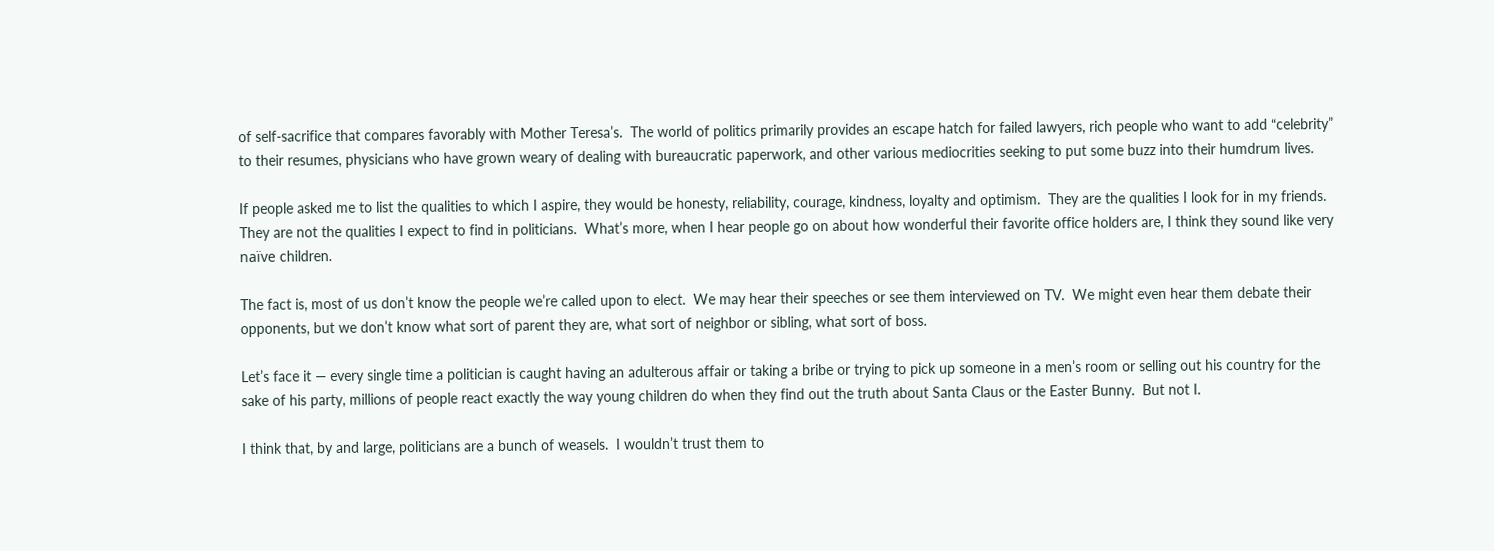of self-sacrifice that compares favorably with Mother Teresa’s.  The world of politics primarily provides an escape hatch for failed lawyers, rich people who want to add “celebrity” to their resumes, physicians who have grown weary of dealing with bureaucratic paperwork, and other various mediocrities seeking to put some buzz into their humdrum lives.

If people asked me to list the qualities to which I aspire, they would be honesty, reliability, courage, kindness, loyalty and optimism.  They are the qualities I look for in my friends.  They are not the qualities I expect to find in politicians.  What’s more, when I hear people go on about how wonderful their favorite office holders are, I think they sound like very naïve children.

The fact is, most of us don’t know the people we’re called upon to elect.  We may hear their speeches or see them interviewed on TV.  We might even hear them debate their opponents, but we don’t know what sort of parent they are, what sort of neighbor or sibling, what sort of boss.

Let’s face it — every single time a politician is caught having an adulterous affair or taking a bribe or trying to pick up someone in a men’s room or selling out his country for the sake of his party, millions of people react exactly the way young children do when they find out the truth about Santa Claus or the Easter Bunny.  But not I.

I think that, by and large, politicians are a bunch of weasels.  I wouldn’t trust them to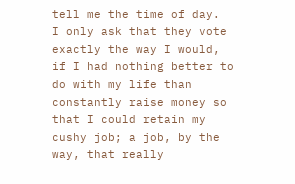tell me the time of day.  I only ask that they vote exactly the way I would, if I had nothing better to do with my life than constantly raise money so that I could retain my cushy job; a job, by the way, that really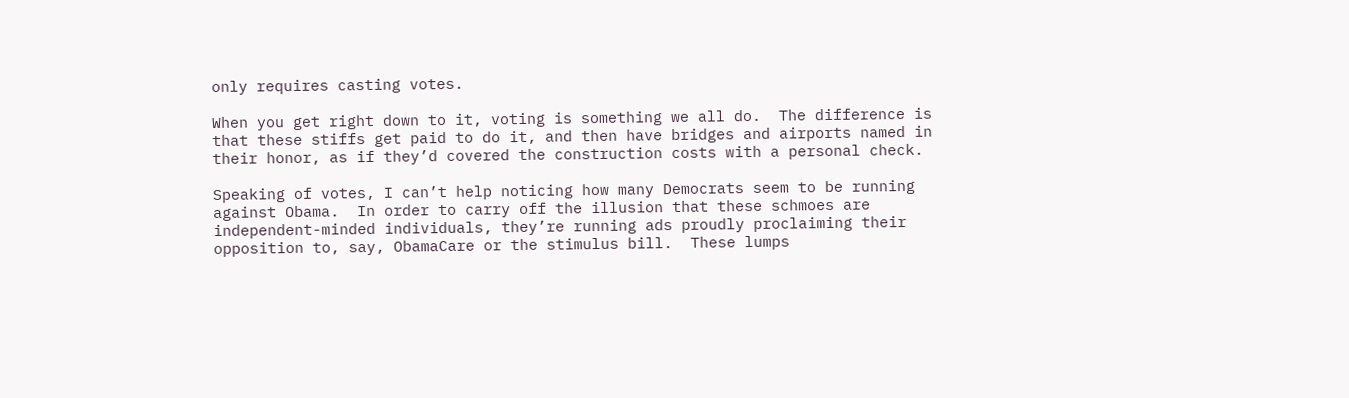only requires casting votes.

When you get right down to it, voting is something we all do.  The difference is that these stiffs get paid to do it, and then have bridges and airports named in their honor, as if they’d covered the construction costs with a personal check.

Speaking of votes, I can’t help noticing how many Democrats seem to be running against Obama.  In order to carry off the illusion that these schmoes are independent-minded individuals, they’re running ads proudly proclaiming their opposition to, say, ObamaCare or the stimulus bill.  These lumps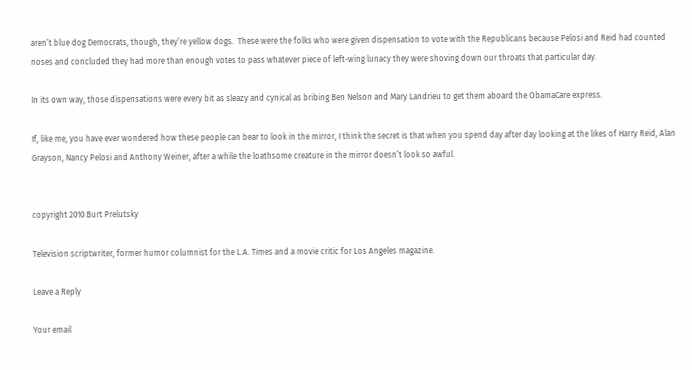aren’t blue dog Democrats, though, they’re yellow dogs.  These were the folks who were given dispensation to vote with the Republicans because Pelosi and Reid had counted noses and concluded they had more than enough votes to pass whatever piece of left-wing lunacy they were shoving down our throats that particular day.

In its own way, those dispensations were every bit as sleazy and cynical as bribing Ben Nelson and Mary Landrieu to get them aboard the ObamaCare express.

If, like me, you have ever wondered how these people can bear to look in the mirror, I think the secret is that when you spend day after day looking at the likes of Harry Reid, Alan Grayson, Nancy Pelosi and Anthony Weiner, after a while the loathsome creature in the mirror doesn’t look so awful.


copyright 2010 Burt Prelutsky

Television scriptwriter, former humor columnist for the L.A. Times and a movie critic for Los Angeles magazine.

Leave a Reply

Your email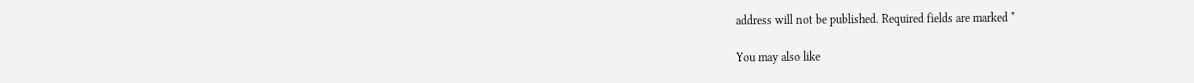address will not be published. Required fields are marked *

You may also like